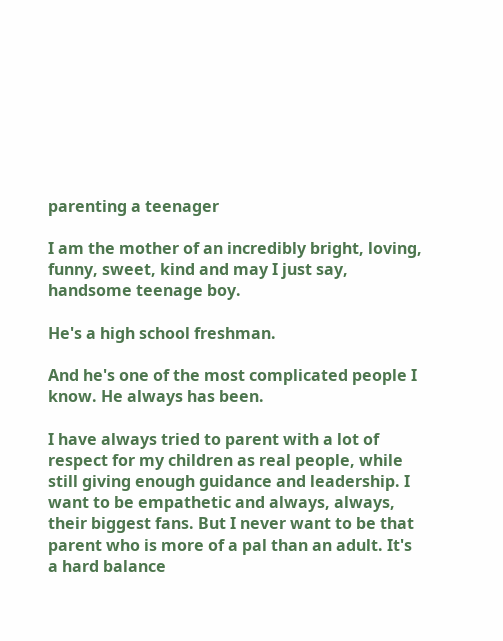parenting a teenager

I am the mother of an incredibly bright, loving, funny, sweet, kind and may I just say, handsome teenage boy.

He's a high school freshman.

And he's one of the most complicated people I know. He always has been.

I have always tried to parent with a lot of respect for my children as real people, while still giving enough guidance and leadership. I want to be empathetic and always, always, their biggest fans. But I never want to be that parent who is more of a pal than an adult. It's a hard balance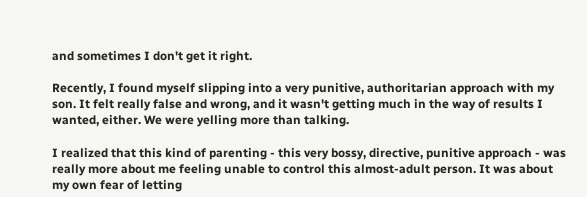and sometimes I don't get it right.

Recently, I found myself slipping into a very punitive, authoritarian approach with my son. It felt really false and wrong, and it wasn't getting much in the way of results I wanted, either. We were yelling more than talking.

I realized that this kind of parenting - this very bossy, directive, punitive approach - was really more about me feeling unable to control this almost-adult person. It was about my own fear of letting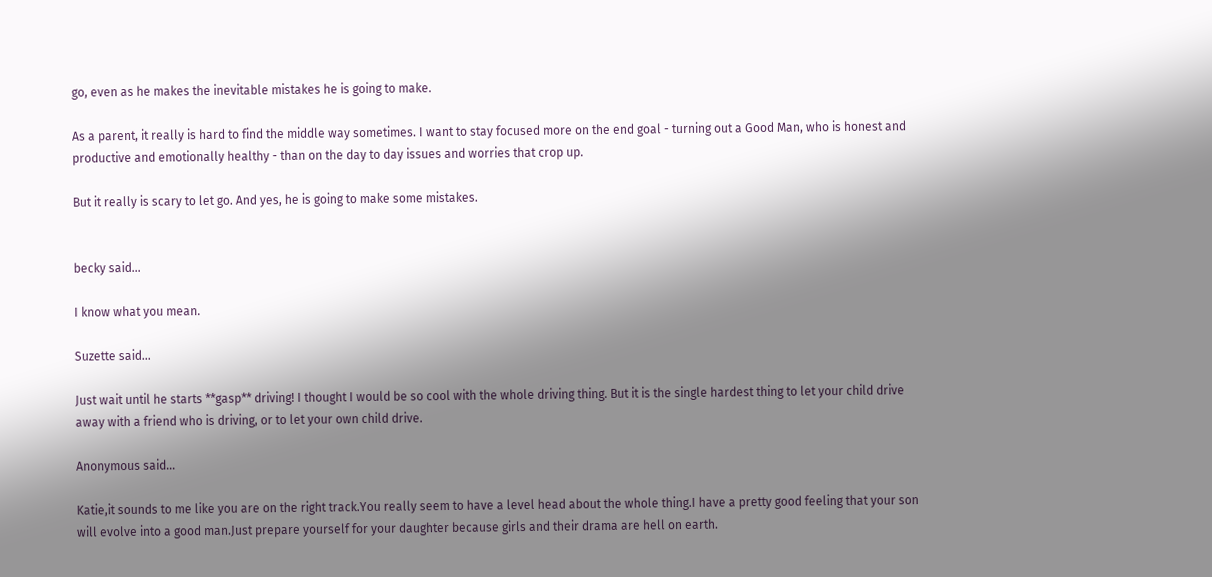go, even as he makes the inevitable mistakes he is going to make.

As a parent, it really is hard to find the middle way sometimes. I want to stay focused more on the end goal - turning out a Good Man, who is honest and productive and emotionally healthy - than on the day to day issues and worries that crop up.

But it really is scary to let go. And yes, he is going to make some mistakes.


becky said...

I know what you mean.

Suzette said...

Just wait until he starts **gasp** driving! I thought I would be so cool with the whole driving thing. But it is the single hardest thing to let your child drive away with a friend who is driving, or to let your own child drive.

Anonymous said...

Katie,it sounds to me like you are on the right track.You really seem to have a level head about the whole thing.I have a pretty good feeling that your son will evolve into a good man.Just prepare yourself for your daughter because girls and their drama are hell on earth.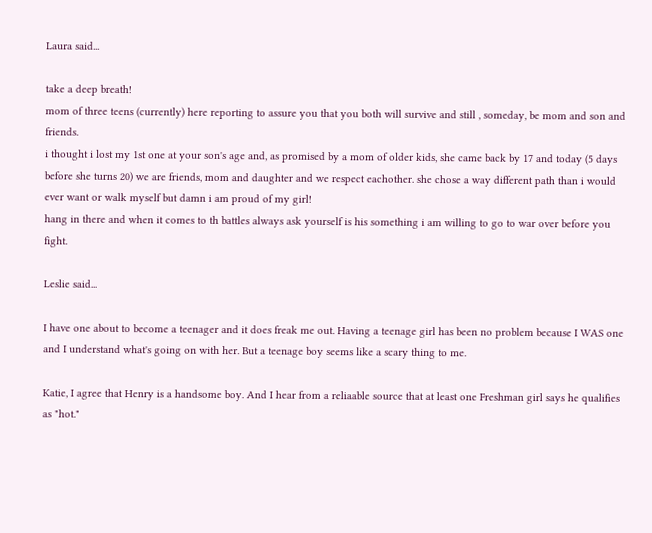Laura said...

take a deep breath!
mom of three teens (currently) here reporting to assure you that you both will survive and still , someday, be mom and son and friends.
i thought i lost my 1st one at your son's age and, as promised by a mom of older kids, she came back by 17 and today (5 days before she turns 20) we are friends, mom and daughter and we respect eachother. she chose a way different path than i would ever want or walk myself but damn i am proud of my girl!
hang in there and when it comes to th battles always ask yourself is his something i am willing to go to war over before you fight.

Leslie said...

I have one about to become a teenager and it does freak me out. Having a teenage girl has been no problem because I WAS one and I understand what's going on with her. But a teenage boy seems like a scary thing to me.

Katie, I agree that Henry is a handsome boy. And I hear from a reliaable source that at least one Freshman girl says he qualifies as "hot."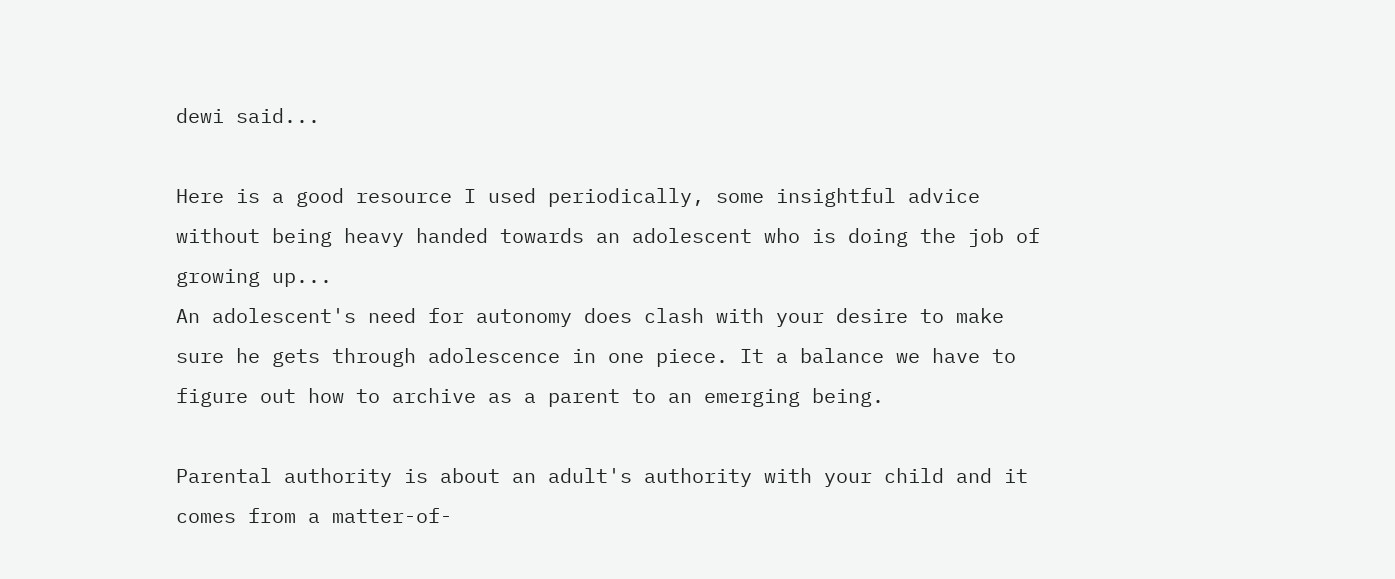dewi said...

Here is a good resource I used periodically, some insightful advice without being heavy handed towards an adolescent who is doing the job of growing up...
An adolescent's need for autonomy does clash with your desire to make sure he gets through adolescence in one piece. It a balance we have to figure out how to archive as a parent to an emerging being.

Parental authority is about an adult's authority with your child and it comes from a matter-of-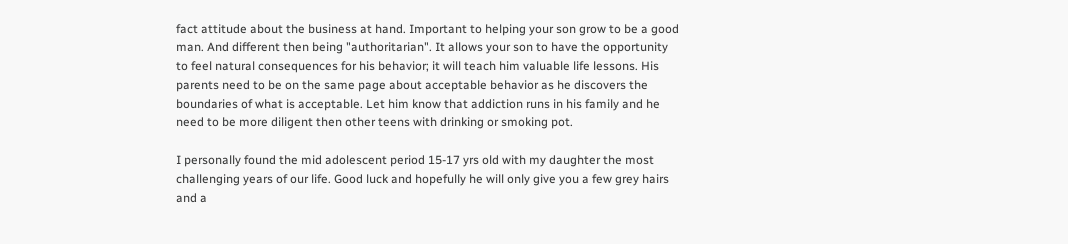fact attitude about the business at hand. Important to helping your son grow to be a good man. And different then being "authoritarian". It allows your son to have the opportunity to feel natural consequences for his behavior; it will teach him valuable life lessons. His parents need to be on the same page about acceptable behavior as he discovers the boundaries of what is acceptable. Let him know that addiction runs in his family and he need to be more diligent then other teens with drinking or smoking pot.

I personally found the mid adolescent period 15-17 yrs old with my daughter the most challenging years of our life. Good luck and hopefully he will only give you a few grey hairs and a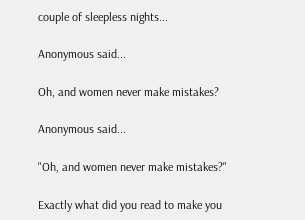couple of sleepless nights...

Anonymous said...

Oh, and women never make mistakes?

Anonymous said...

"Oh, and women never make mistakes?"

Exactly what did you read to make you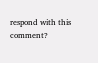respond with this comment?